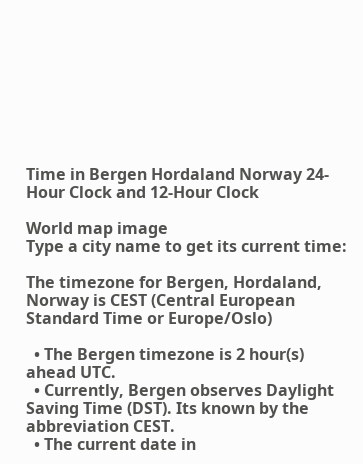Time in Bergen Hordaland Norway 24-Hour Clock and 12-Hour Clock

World map image
Type a city name to get its current time:

The timezone for Bergen, Hordaland, Norway is CEST (Central European Standard Time or Europe/Oslo)

  • The Bergen timezone is 2 hour(s) ahead UTC.
  • Currently, Bergen observes Daylight Saving Time (DST). Its known by the abbreviation CEST.
  • The current date in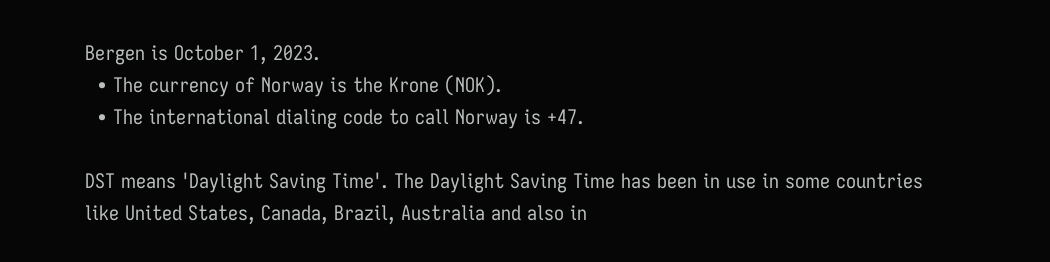Bergen is October 1, 2023.
  • The currency of Norway is the Krone (NOK).
  • The international dialing code to call Norway is +47.

DST means 'Daylight Saving Time'. The Daylight Saving Time has been in use in some countries like United States, Canada, Brazil, Australia and also in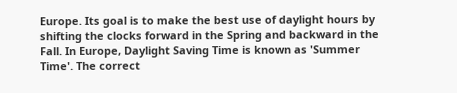Europe. Its goal is to make the best use of daylight hours by shifting the clocks forward in the Spring and backward in the Fall. In Europe, Daylight Saving Time is known as 'Summer Time'. The correct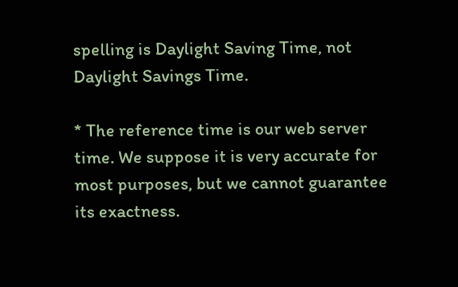spelling is Daylight Saving Time, not Daylight Savings Time.

* The reference time is our web server time. We suppose it is very accurate for most purposes, but we cannot guarantee its exactness.